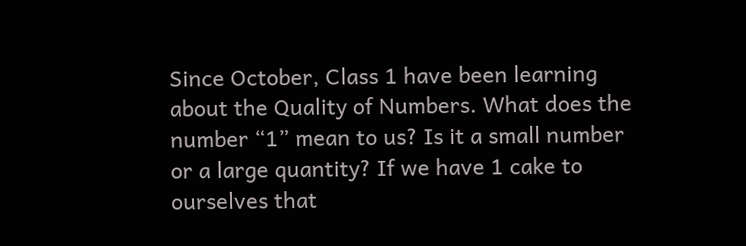Since October, Class 1 have been learning about the Quality of Numbers. What does the number “1” mean to us? Is it a small number or a large quantity? If we have 1 cake to ourselves that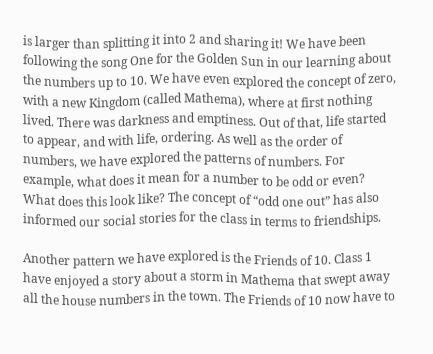is larger than splitting it into 2 and sharing it! We have been following the song One for the Golden Sun in our learning about the numbers up to 10. We have even explored the concept of zero, with a new Kingdom (called Mathema), where at first nothing lived. There was darkness and emptiness. Out of that, life started to appear, and with life, ordering. As well as the order of numbers, we have explored the patterns of numbers. For example, what does it mean for a number to be odd or even? What does this look like? The concept of “odd one out” has also informed our social stories for the class in terms to friendships.

Another pattern we have explored is the Friends of 10. Class 1 have enjoyed a story about a storm in Mathema that swept away all the house numbers in the town. The Friends of 10 now have to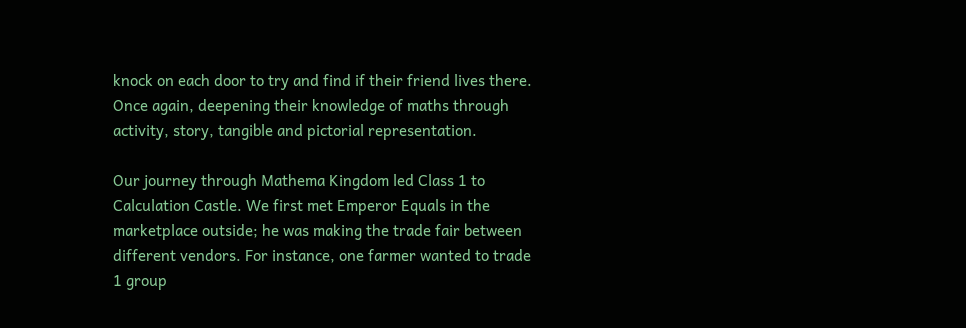knock on each door to try and find if their friend lives there. Once again, deepening their knowledge of maths through activity, story, tangible and pictorial representation.

Our journey through Mathema Kingdom led Class 1 to Calculation Castle. We first met Emperor Equals in the marketplace outside; he was making the trade fair between different vendors. For instance, one farmer wanted to trade 1 group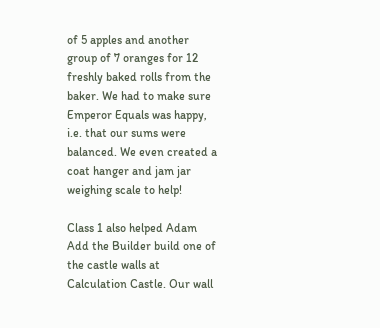of 5 apples and another group of 7 oranges for 12 freshly baked rolls from the baker. We had to make sure Emperor Equals was happy, i.e. that our sums were balanced. We even created a coat hanger and jam jar weighing scale to help!

Class 1 also helped Adam Add the Builder build one of the castle walls at Calculation Castle. Our wall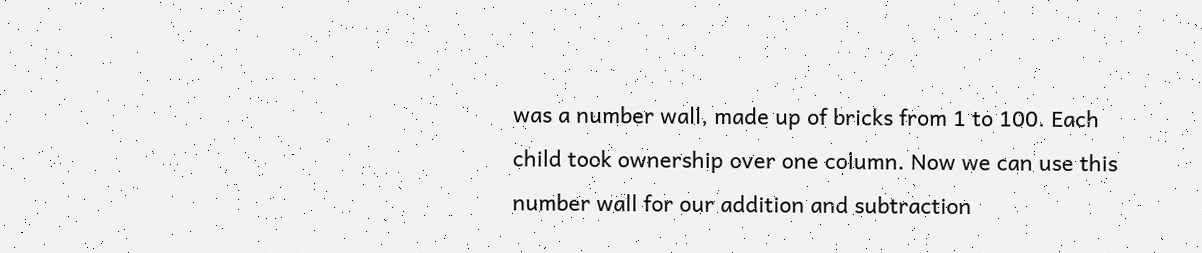was a number wall, made up of bricks from 1 to 100. Each child took ownership over one column. Now we can use this number wall for our addition and subtraction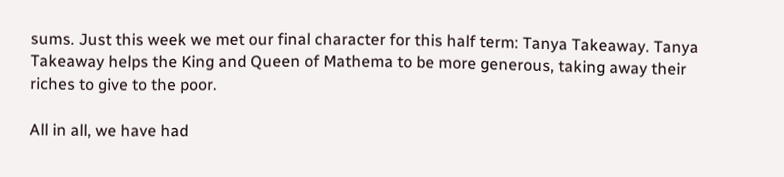sums. Just this week we met our final character for this half term: Tanya Takeaway. Tanya Takeaway helps the King and Queen of Mathema to be more generous, taking away their riches to give to the poor.

All in all, we have had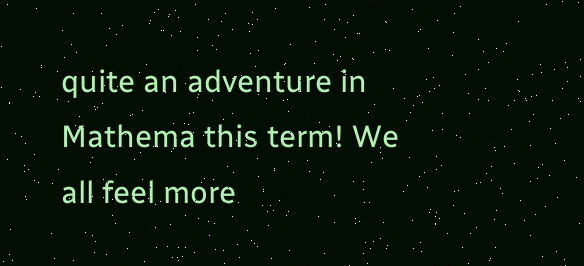quite an adventure in Mathema this term! We all feel more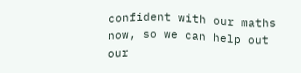confident with our maths now, so we can help out our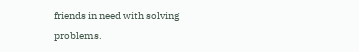friends in need with solving problems.